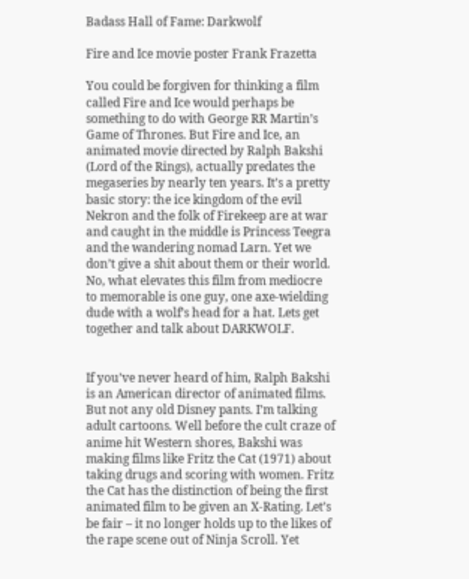Badass Hall of Fame: Darkwolf

Fire and Ice movie poster Frank Frazetta

You could be forgiven for thinking a film called Fire and Ice would perhaps be something to do with George RR Martin’s Game of Thrones. But Fire and Ice, an animated movie directed by Ralph Bakshi (Lord of the Rings), actually predates the megaseries by nearly ten years. It’s a pretty basic story: the ice kingdom of the evil Nekron and the folk of Firekeep are at war and caught in the middle is Princess Teegra and the wandering nomad Larn. Yet we don’t give a shit about them or their world. No, what elevates this film from mediocre to memorable is one guy, one axe-wielding dude with a wolf’s head for a hat. Lets get together and talk about DARKWOLF.


If you’ve never heard of him, Ralph Bakshi is an American director of animated films. But not any old Disney pants. I’m talking adult cartoons. Well before the cult craze of anime hit Western shores, Bakshi was making films like Fritz the Cat (1971) about taking drugs and scoring with women. Fritz the Cat has the distinction of being the first animated film to be given an X-Rating. Let’s be fair – it no longer holds up to the likes of the rape scene out of Ninja Scroll. Yet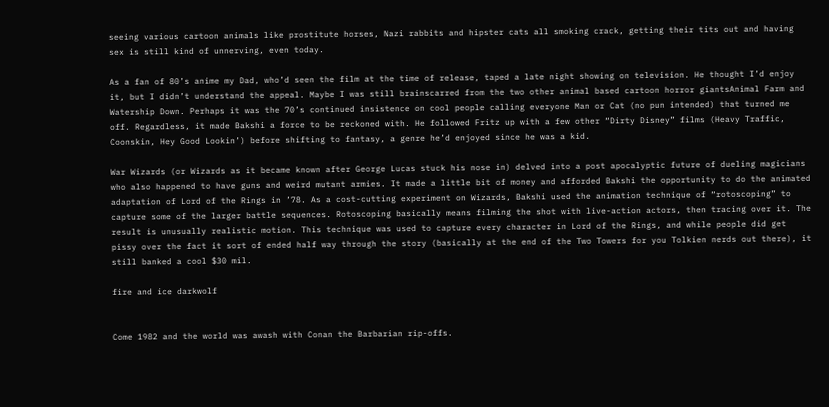seeing various cartoon animals like prostitute horses, Nazi rabbits and hipster cats all smoking crack, getting their tits out and having sex is still kind of unnerving, even today.

As a fan of 80’s anime my Dad, who’d seen the film at the time of release, taped a late night showing on television. He thought I’d enjoy it, but I didn’t understand the appeal. Maybe I was still brainscarred from the two other animal based cartoon horror giantsAnimal Farm and Watership Down. Perhaps it was the 70’s continued insistence on cool people calling everyone Man or Cat (no pun intended) that turned me off. Regardless, it made Bakshi a force to be reckoned with. He followed Fritz up with a few other “Dirty Disney” films (Heavy Traffic, Coonskin, Hey Good Lookin’) before shifting to fantasy, a genre he’d enjoyed since he was a kid.

War Wizards (or Wizards as it became known after George Lucas stuck his nose in) delved into a post apocalyptic future of dueling magicians who also happened to have guns and weird mutant armies. It made a little bit of money and afforded Bakshi the opportunity to do the animated adaptation of Lord of the Rings in ’78. As a cost-cutting experiment on Wizards, Bakshi used the animation technique of “rotoscoping” to capture some of the larger battle sequences. Rotoscoping basically means filming the shot with live-action actors, then tracing over it. The result is unusually realistic motion. This technique was used to capture every character in Lord of the Rings, and while people did get pissy over the fact it sort of ended half way through the story (basically at the end of the Two Towers for you Tolkien nerds out there), it still banked a cool $30 mil.

fire and ice darkwolf


Come 1982 and the world was awash with Conan the Barbarian rip-offs.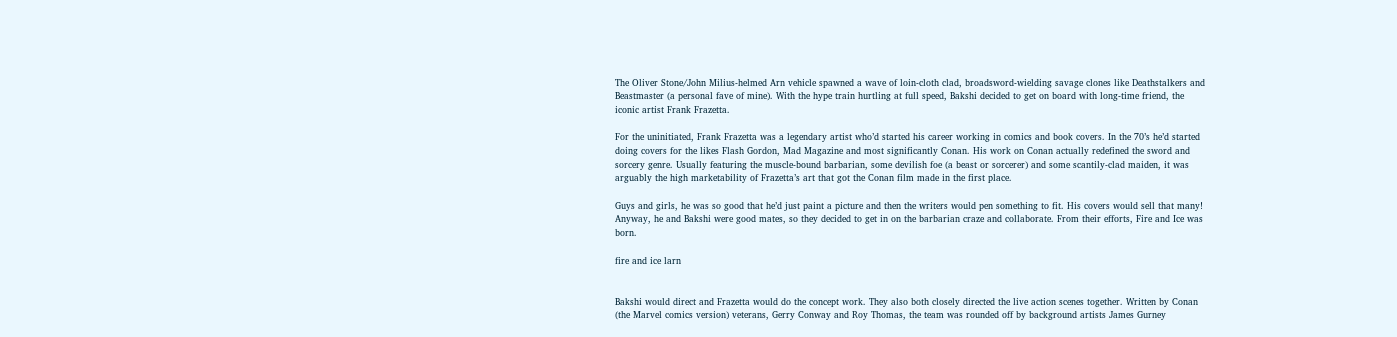The Oliver Stone/John Milius-helmed Arn vehicle spawned a wave of loin-cloth clad, broadsword-wielding savage clones like Deathstalkers and Beastmaster (a personal fave of mine). With the hype train hurtling at full speed, Bakshi decided to get on board with long-time friend, the iconic artist Frank Frazetta.

For the uninitiated, Frank Frazetta was a legendary artist who’d started his career working in comics and book covers. In the 70’s he’d started doing covers for the likes Flash Gordon, Mad Magazine and most significantly Conan. His work on Conan actually redefined the sword and sorcery genre. Usually featuring the muscle-bound barbarian, some devilish foe (a beast or sorcerer) and some scantily-clad maiden, it was arguably the high marketability of Frazetta’s art that got the Conan film made in the first place.

Guys and girls, he was so good that he’d just paint a picture and then the writers would pen something to fit. His covers would sell that many! Anyway, he and Bakshi were good mates, so they decided to get in on the barbarian craze and collaborate. From their efforts, Fire and Ice was born.

fire and ice larn


Bakshi would direct and Frazetta would do the concept work. They also both closely directed the live action scenes together. Written by Conan (the Marvel comics version) veterans, Gerry Conway and Roy Thomas, the team was rounded off by background artists James Gurney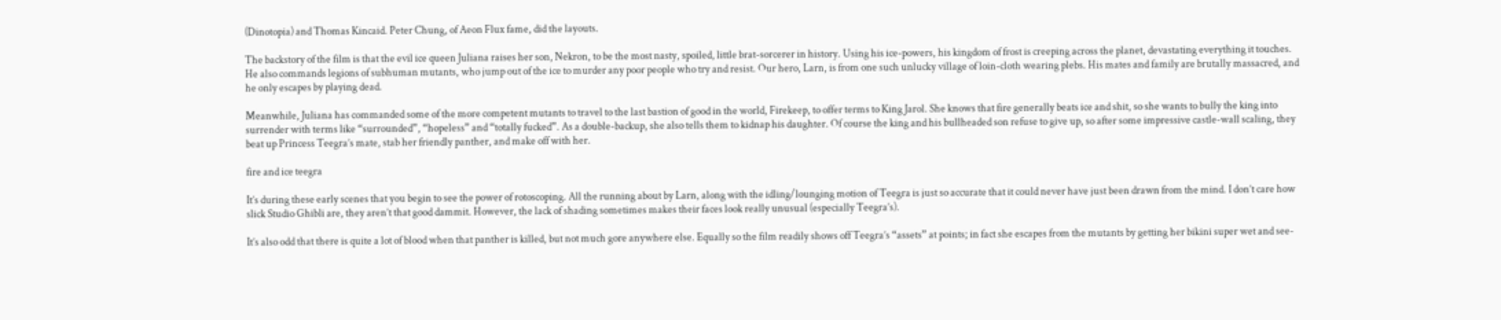(Dinotopia) and Thomas Kincaid. Peter Chung, of Aeon Flux fame, did the layouts.

The backstory of the film is that the evil ice queen Juliana raises her son, Nekron, to be the most nasty, spoiled, little brat-sorcerer in history. Using his ice-powers, his kingdom of frost is creeping across the planet, devastating everything it touches. He also commands legions of subhuman mutants, who jump out of the ice to murder any poor people who try and resist. Our hero, Larn, is from one such unlucky village of loin-cloth wearing plebs. His mates and family are brutally massacred, and he only escapes by playing dead.

Meanwhile, Juliana has commanded some of the more competent mutants to travel to the last bastion of good in the world, Firekeep, to offer terms to King Jarol. She knows that fire generally beats ice and shit, so she wants to bully the king into surrender with terms like “surrounded”, “hopeless” and “totally fucked”. As a double-backup, she also tells them to kidnap his daughter. Of course the king and his bullheaded son refuse to give up, so after some impressive castle-wall scaling, they beat up Princess Teegra’s mate, stab her friendly panther, and make off with her.

fire and ice teegra

It’s during these early scenes that you begin to see the power of rotoscoping. All the running about by Larn, along with the idling/lounging motion of Teegra is just so accurate that it could never have just been drawn from the mind. I don’t care how slick Studio Ghibli are, they aren’t that good dammit. However, the lack of shading sometimes makes their faces look really unusual (especially Teegra’s).

It’s also odd that there is quite a lot of blood when that panther is killed, but not much gore anywhere else. Equally so the film readily shows off Teegra’s “assets” at points; in fact she escapes from the mutants by getting her bikini super wet and see-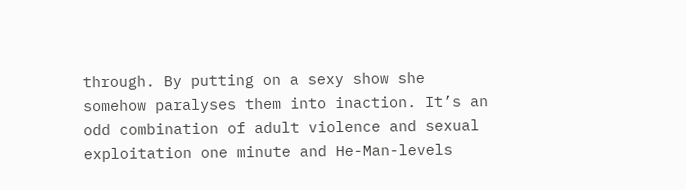through. By putting on a sexy show she somehow paralyses them into inaction. It’s an odd combination of adult violence and sexual exploitation one minute and He-Man-levels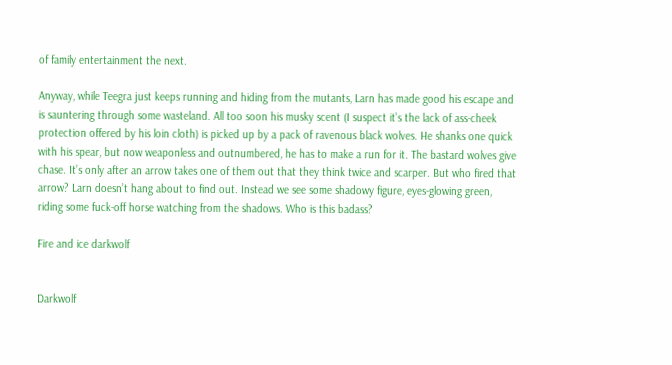of family entertainment the next.

Anyway, while Teegra just keeps running and hiding from the mutants, Larn has made good his escape and is sauntering through some wasteland. All too soon his musky scent (I suspect it’s the lack of ass-cheek protection offered by his loin cloth) is picked up by a pack of ravenous black wolves. He shanks one quick with his spear, but now weaponless and outnumbered, he has to make a run for it. The bastard wolves give chase. It’s only after an arrow takes one of them out that they think twice and scarper. But who fired that arrow? Larn doesn’t hang about to find out. Instead we see some shadowy figure, eyes-glowing green, riding some fuck-off horse watching from the shadows. Who is this badass?

Fire and ice darkwolf


Darkwolf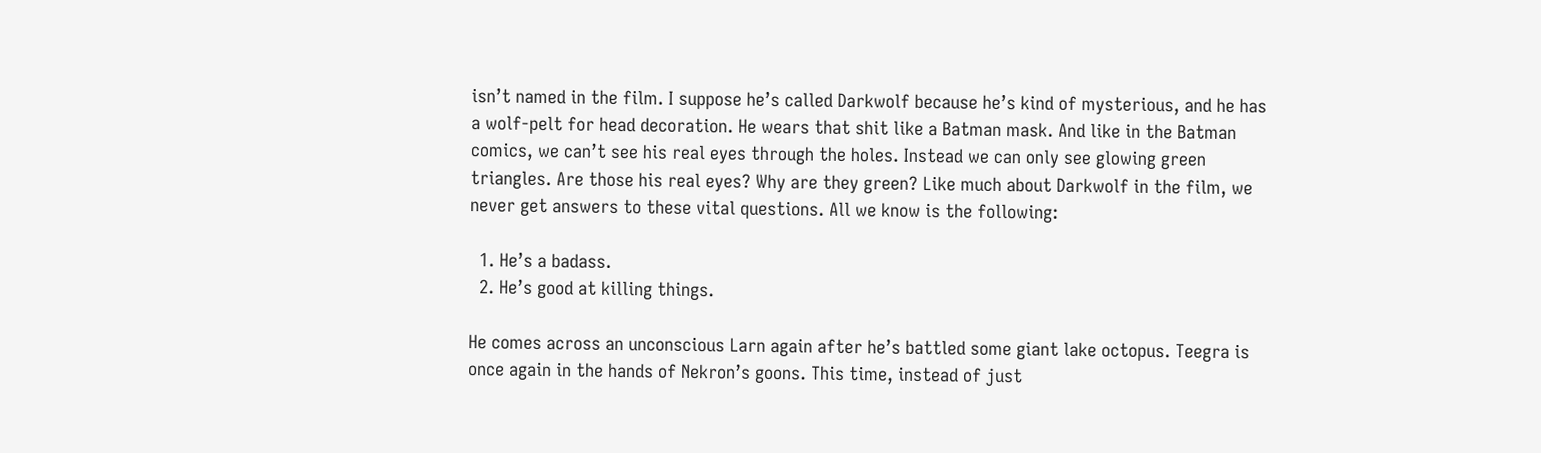isn’t named in the film. I suppose he’s called Darkwolf because he’s kind of mysterious, and he has a wolf-pelt for head decoration. He wears that shit like a Batman mask. And like in the Batman comics, we can’t see his real eyes through the holes. Instead we can only see glowing green triangles. Are those his real eyes? Why are they green? Like much about Darkwolf in the film, we never get answers to these vital questions. All we know is the following:

  1. He’s a badass.
  2. He’s good at killing things.

He comes across an unconscious Larn again after he’s battled some giant lake octopus. Teegra is once again in the hands of Nekron’s goons. This time, instead of just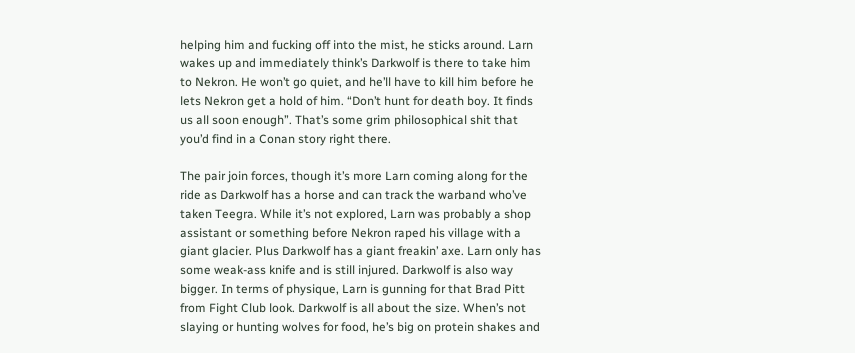helping him and fucking off into the mist, he sticks around. Larn wakes up and immediately think’s Darkwolf is there to take him to Nekron. He won’t go quiet, and he’ll have to kill him before he lets Nekron get a hold of him. “Don’t hunt for death boy. It finds us all soon enough”. That’s some grim philosophical shit that you’d find in a Conan story right there.

The pair join forces, though it’s more Larn coming along for the ride as Darkwolf has a horse and can track the warband who’ve taken Teegra. While it’s not explored, Larn was probably a shop assistant or something before Nekron raped his village with a giant glacier. Plus Darkwolf has a giant freakin’ axe. Larn only has some weak-ass knife and is still injured. Darkwolf is also way bigger. In terms of physique, Larn is gunning for that Brad Pitt from Fight Club look. Darkwolf is all about the size. When’s not slaying or hunting wolves for food, he’s big on protein shakes and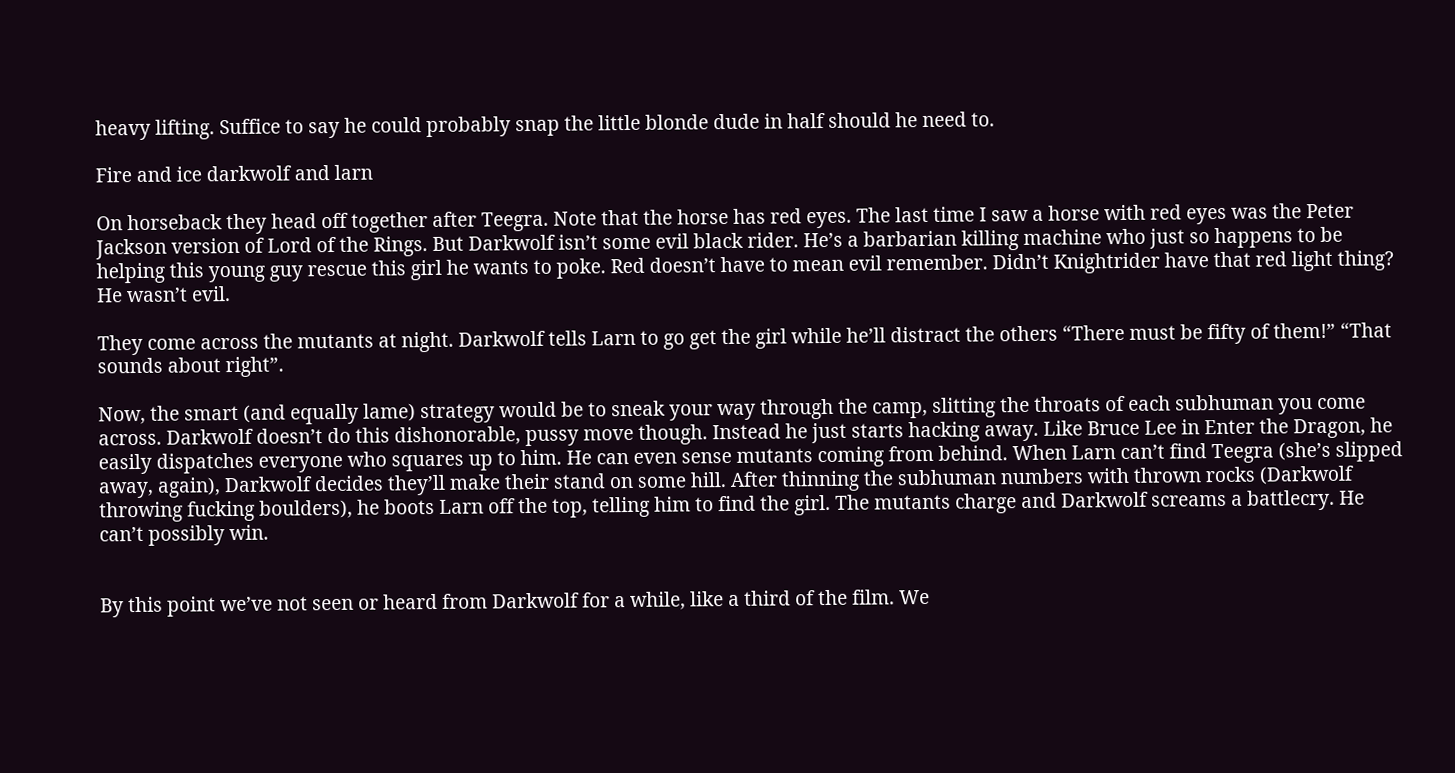heavy lifting. Suffice to say he could probably snap the little blonde dude in half should he need to.

Fire and ice darkwolf and larn

On horseback they head off together after Teegra. Note that the horse has red eyes. The last time I saw a horse with red eyes was the Peter Jackson version of Lord of the Rings. But Darkwolf isn’t some evil black rider. He’s a barbarian killing machine who just so happens to be helping this young guy rescue this girl he wants to poke. Red doesn’t have to mean evil remember. Didn’t Knightrider have that red light thing? He wasn’t evil.

They come across the mutants at night. Darkwolf tells Larn to go get the girl while he’ll distract the others “There must be fifty of them!” “That sounds about right”.

Now, the smart (and equally lame) strategy would be to sneak your way through the camp, slitting the throats of each subhuman you come across. Darkwolf doesn’t do this dishonorable, pussy move though. Instead he just starts hacking away. Like Bruce Lee in Enter the Dragon, he easily dispatches everyone who squares up to him. He can even sense mutants coming from behind. When Larn can’t find Teegra (she’s slipped away, again), Darkwolf decides they’ll make their stand on some hill. After thinning the subhuman numbers with thrown rocks (Darkwolf throwing fucking boulders), he boots Larn off the top, telling him to find the girl. The mutants charge and Darkwolf screams a battlecry. He can’t possibly win.


By this point we’ve not seen or heard from Darkwolf for a while, like a third of the film. We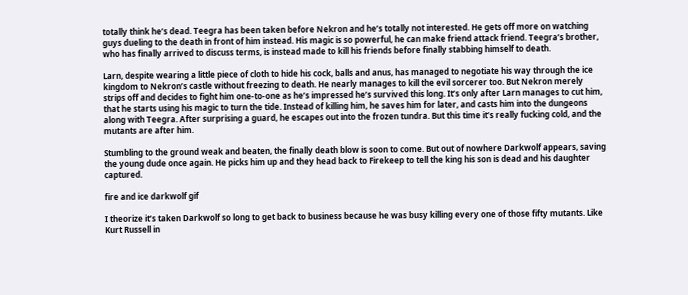totally think he’s dead. Teegra has been taken before Nekron and he’s totally not interested. He gets off more on watching guys dueling to the death in front of him instead. His magic is so powerful, he can make friend attack friend. Teegra’s brother, who has finally arrived to discuss terms, is instead made to kill his friends before finally stabbing himself to death.

Larn, despite wearing a little piece of cloth to hide his cock, balls and anus, has managed to negotiate his way through the ice kingdom to Nekron’s castle without freezing to death. He nearly manages to kill the evil sorcerer too. But Nekron merely strips off and decides to fight him one-to-one as he’s impressed he’s survived this long. It’s only after Larn manages to cut him, that he starts using his magic to turn the tide. Instead of killing him, he saves him for later, and casts him into the dungeons along with Teegra. After surprising a guard, he escapes out into the frozen tundra. But this time it’s really fucking cold, and the mutants are after him.

Stumbling to the ground weak and beaten, the finally death blow is soon to come. But out of nowhere Darkwolf appears, saving the young dude once again. He picks him up and they head back to Firekeep to tell the king his son is dead and his daughter captured.

fire and ice darkwolf gif

I theorize it’s taken Darkwolf so long to get back to business because he was busy killing every one of those fifty mutants. Like Kurt Russell in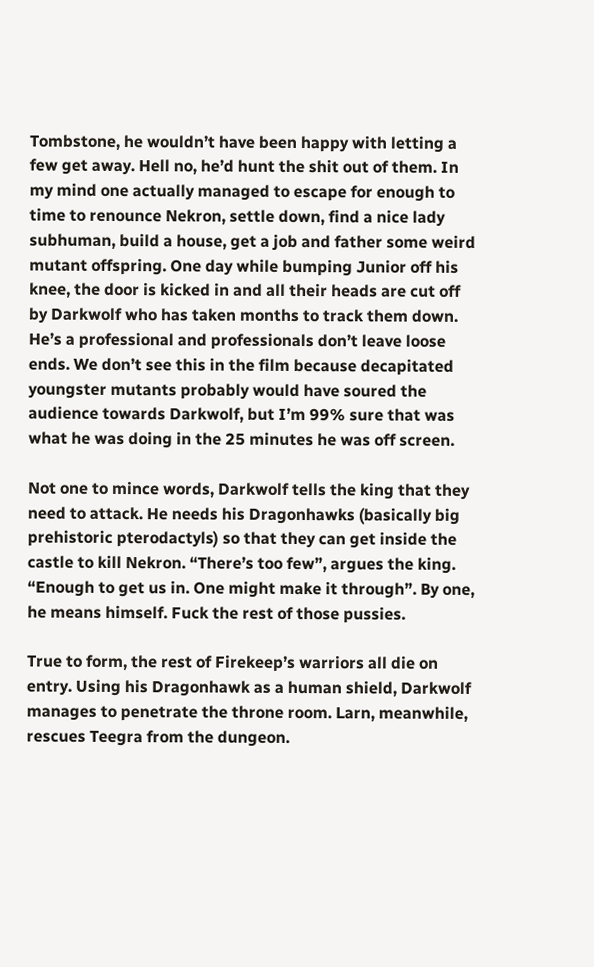Tombstone, he wouldn’t have been happy with letting a few get away. Hell no, he’d hunt the shit out of them. In my mind one actually managed to escape for enough to time to renounce Nekron, settle down, find a nice lady subhuman, build a house, get a job and father some weird mutant offspring. One day while bumping Junior off his knee, the door is kicked in and all their heads are cut off by Darkwolf who has taken months to track them down. He’s a professional and professionals don’t leave loose ends. We don’t see this in the film because decapitated youngster mutants probably would have soured the audience towards Darkwolf, but I’m 99% sure that was what he was doing in the 25 minutes he was off screen.

Not one to mince words, Darkwolf tells the king that they need to attack. He needs his Dragonhawks (basically big prehistoric pterodactyls) so that they can get inside the castle to kill Nekron. “There’s too few”, argues the king.  “Enough to get us in. One might make it through”. By one, he means himself. Fuck the rest of those pussies.

True to form, the rest of Firekeep’s warriors all die on entry. Using his Dragonhawk as a human shield, Darkwolf manages to penetrate the throne room. Larn, meanwhile, rescues Teegra from the dungeon.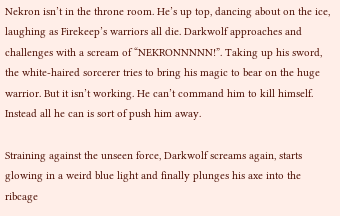Nekron isn’t in the throne room. He’s up top, dancing about on the ice, laughing as Firekeep’s warriors all die. Darkwolf approaches and challenges with a scream of “NEKRONNNNN!”. Taking up his sword, the white-haired sorcerer tries to bring his magic to bear on the huge warrior. But it isn’t working. He can’t command him to kill himself. Instead all he can is sort of push him away.

Straining against the unseen force, Darkwolf screams again, starts glowing in a weird blue light and finally plunges his axe into the ribcage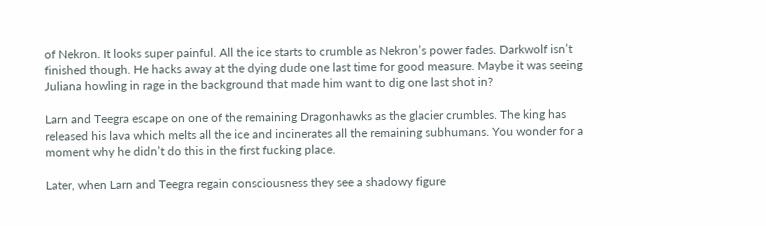of Nekron. It looks super painful. All the ice starts to crumble as Nekron’s power fades. Darkwolf isn’t finished though. He hacks away at the dying dude one last time for good measure. Maybe it was seeing Juliana howling in rage in the background that made him want to dig one last shot in?

Larn and Teegra escape on one of the remaining Dragonhawks as the glacier crumbles. The king has released his lava which melts all the ice and incinerates all the remaining subhumans. You wonder for a moment why he didn’t do this in the first fucking place.

Later, when Larn and Teegra regain consciousness they see a shadowy figure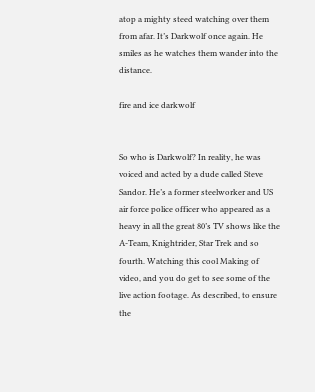atop a mighty steed watching over them from afar. It’s Darkwolf once again. He smiles as he watches them wander into the distance.

fire and ice darkwolf


So who is Darkwolf? In reality, he was voiced and acted by a dude called Steve Sandor. He’s a former steelworker and US air force police officer who appeared as a heavy in all the great 80’s TV shows like the A-Team, Knightrider, Star Trek and so fourth. Watching this cool Making of video, and you do get to see some of the live action footage. As described, to ensure the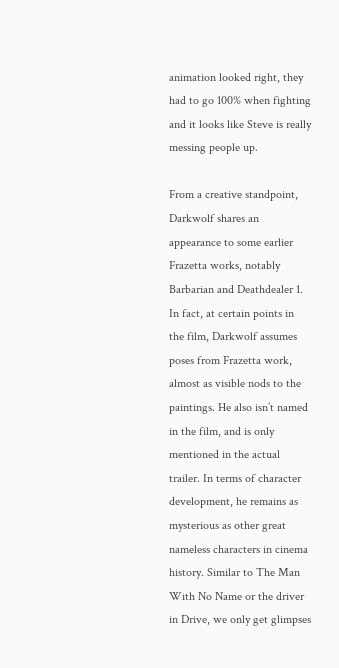animation looked right, they had to go 100% when fighting and it looks like Steve is really messing people up.

From a creative standpoint, Darkwolf shares an appearance to some earlier Frazetta works, notably Barbarian and Deathdealer 1. In fact, at certain points in the film, Darkwolf assumes poses from Frazetta work, almost as visible nods to the paintings. He also isn’t named in the film, and is only mentioned in the actual trailer. In terms of character development, he remains as mysterious as other great nameless characters in cinema history. Similar to The Man With No Name or the driver in Drive, we only get glimpses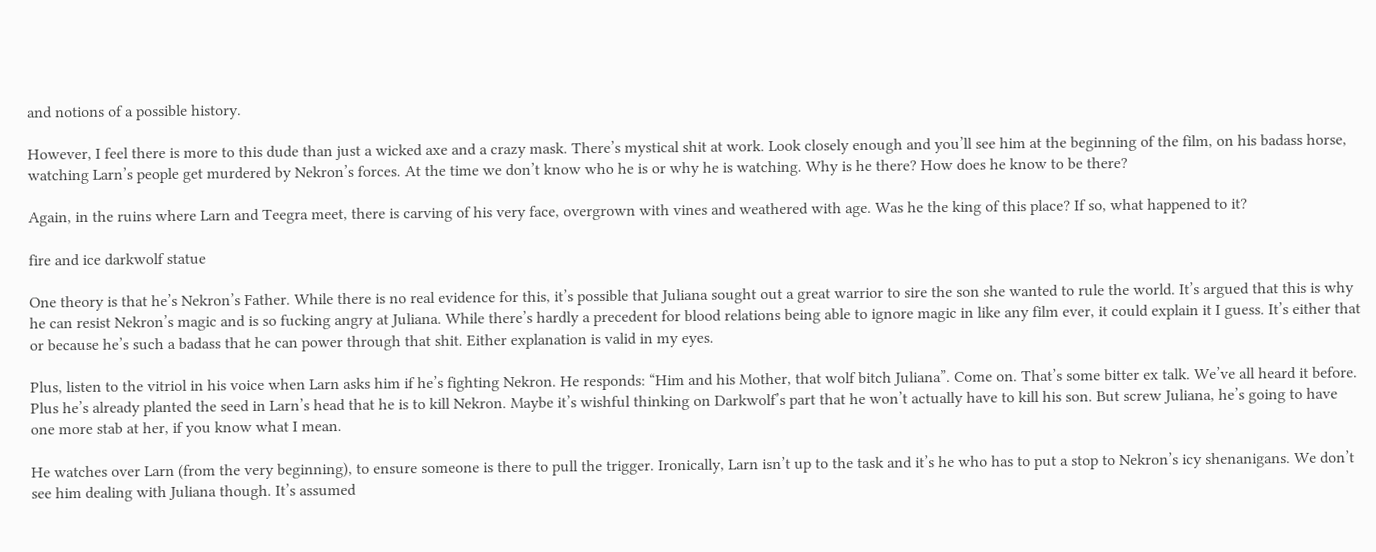and notions of a possible history.

However, I feel there is more to this dude than just a wicked axe and a crazy mask. There’s mystical shit at work. Look closely enough and you’ll see him at the beginning of the film, on his badass horse, watching Larn’s people get murdered by Nekron’s forces. At the time we don’t know who he is or why he is watching. Why is he there? How does he know to be there?

Again, in the ruins where Larn and Teegra meet, there is carving of his very face, overgrown with vines and weathered with age. Was he the king of this place? If so, what happened to it?

fire and ice darkwolf statue

One theory is that he’s Nekron’s Father. While there is no real evidence for this, it’s possible that Juliana sought out a great warrior to sire the son she wanted to rule the world. It’s argued that this is why he can resist Nekron’s magic and is so fucking angry at Juliana. While there’s hardly a precedent for blood relations being able to ignore magic in like any film ever, it could explain it I guess. It’s either that or because he’s such a badass that he can power through that shit. Either explanation is valid in my eyes.

Plus, listen to the vitriol in his voice when Larn asks him if he’s fighting Nekron. He responds: “Him and his Mother, that wolf bitch Juliana”. Come on. That’s some bitter ex talk. We’ve all heard it before. Plus he’s already planted the seed in Larn’s head that he is to kill Nekron. Maybe it’s wishful thinking on Darkwolf’s part that he won’t actually have to kill his son. But screw Juliana, he’s going to have one more stab at her, if you know what I mean.

He watches over Larn (from the very beginning), to ensure someone is there to pull the trigger. Ironically, Larn isn’t up to the task and it’s he who has to put a stop to Nekron’s icy shenanigans. We don’t see him dealing with Juliana though. It’s assumed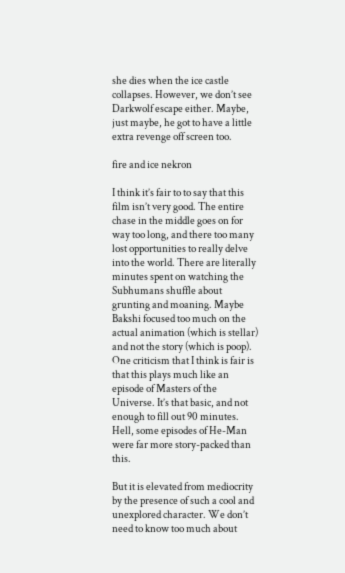she dies when the ice castle collapses. However, we don’t see Darkwolf escape either. Maybe, just maybe, he got to have a little extra revenge off screen too.

fire and ice nekron

I think it’s fair to to say that this film isn’t very good. The entire chase in the middle goes on for way too long, and there too many lost opportunities to really delve into the world. There are literally minutes spent on watching the Subhumans shuffle about grunting and moaning. Maybe Bakshi focused too much on the actual animation (which is stellar) and not the story (which is poop). One criticism that I think is fair is that this plays much like an episode of Masters of the Universe. It’s that basic, and not enough to fill out 90 minutes. Hell, some episodes of He-Man were far more story-packed than this.

But it is elevated from mediocrity by the presence of such a cool and unexplored character. We don’t need to know too much about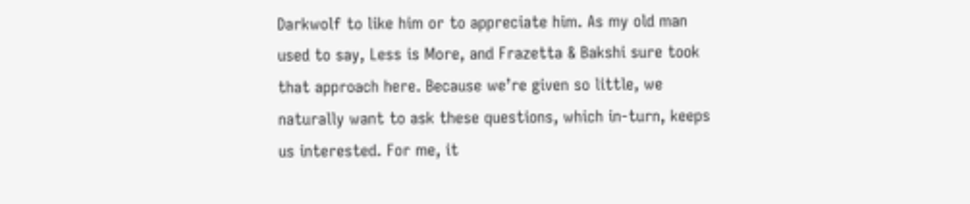Darkwolf to like him or to appreciate him. As my old man used to say, Less is More, and Frazetta & Bakshi sure took that approach here. Because we’re given so little, we naturally want to ask these questions, which in-turn, keeps us interested. For me, it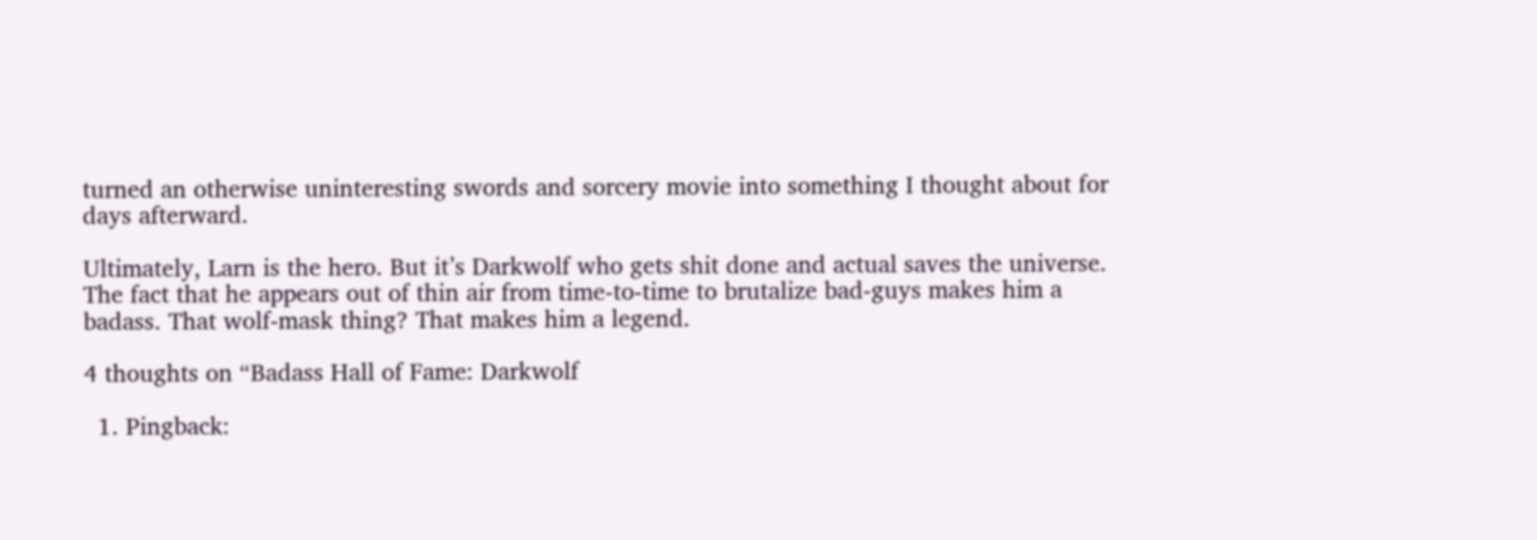turned an otherwise uninteresting swords and sorcery movie into something I thought about for days afterward.

Ultimately, Larn is the hero. But it’s Darkwolf who gets shit done and actual saves the universe. The fact that he appears out of thin air from time-to-time to brutalize bad-guys makes him a badass. That wolf-mask thing? That makes him a legend.

4 thoughts on “Badass Hall of Fame: Darkwolf

  1. Pingback: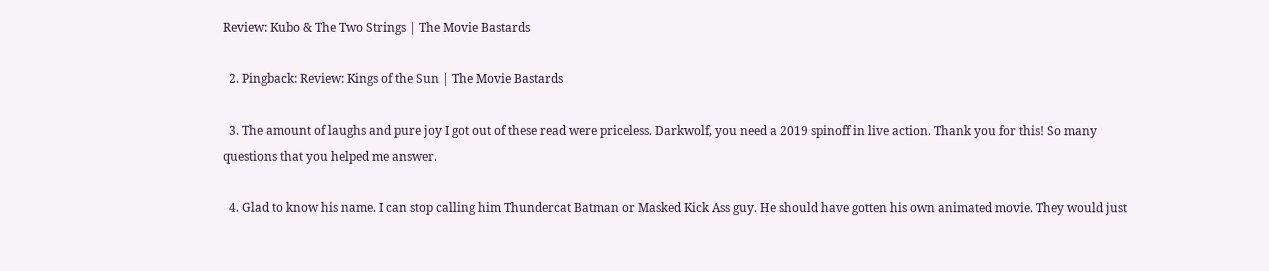Review: Kubo & The Two Strings | The Movie Bastards

  2. Pingback: Review: Kings of the Sun | The Movie Bastards

  3. The amount of laughs and pure joy I got out of these read were priceless. Darkwolf, you need a 2019 spinoff in live action. Thank you for this! So many questions that you helped me answer.

  4. Glad to know his name. I can stop calling him Thundercat Batman or Masked Kick Ass guy. He should have gotten his own animated movie. They would just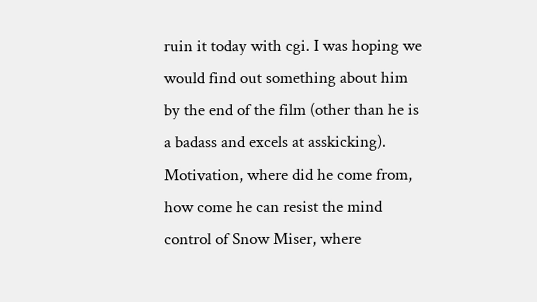ruin it today with cgi. I was hoping we would find out something about him by the end of the film (other than he is a badass and excels at asskicking). Motivation, where did he come from, how come he can resist the mind control of Snow Miser, where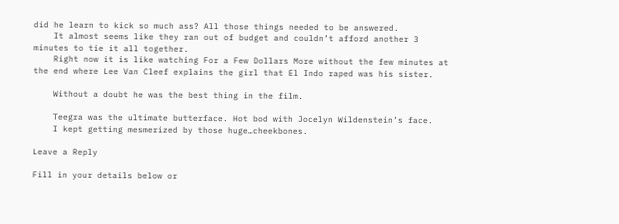did he learn to kick so much ass? All those things needed to be answered.
    It almost seems like they ran out of budget and couldn’t afford another 3 minutes to tie it all together.
    Right now it is like watching For a Few Dollars More without the few minutes at the end where Lee Van Cleef explains the girl that El Indo raped was his sister.

    Without a doubt he was the best thing in the film.

    Teegra was the ultimate butterface. Hot bod with Jocelyn Wildenstein’s face.
    I kept getting mesmerized by those huge…cheekbones.

Leave a Reply

Fill in your details below or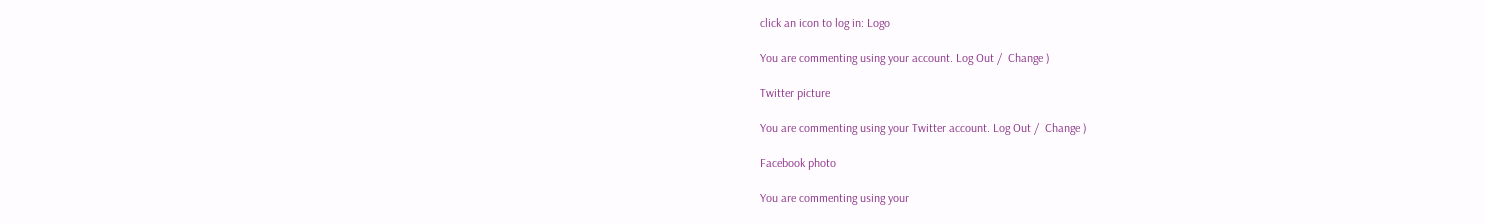click an icon to log in: Logo

You are commenting using your account. Log Out /  Change )

Twitter picture

You are commenting using your Twitter account. Log Out /  Change )

Facebook photo

You are commenting using your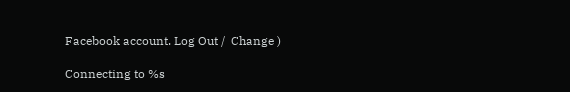Facebook account. Log Out /  Change )

Connecting to %s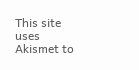This site uses Akismet to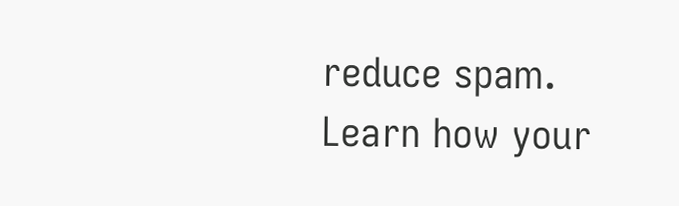reduce spam. Learn how your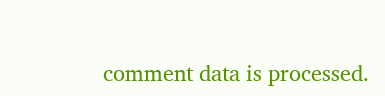comment data is processed.